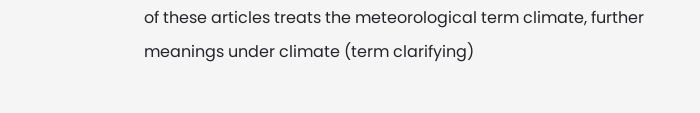of these articles treats the meteorological term climate, further meanings under climate (term clarifying)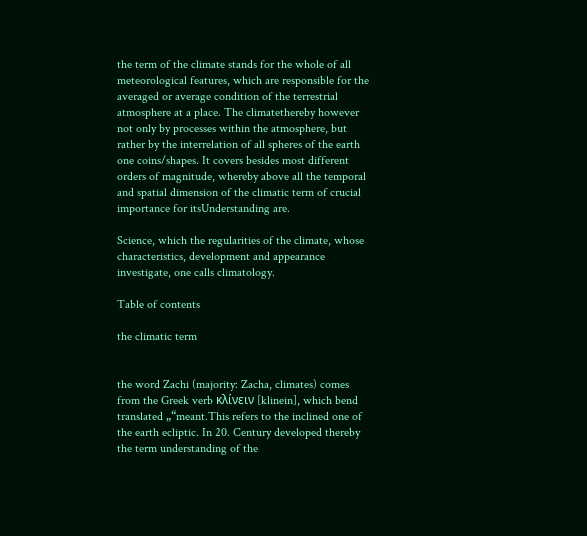the term of the climate stands for the whole of all meteorological features, which are responsible for the averaged or average condition of the terrestrial atmosphere at a place. The climatethereby however not only by processes within the atmosphere, but rather by the interrelation of all spheres of the earth one coins/shapes. It covers besides most different orders of magnitude, whereby above all the temporal and spatial dimension of the climatic term of crucial importance for itsUnderstanding are.

Science, which the regularities of the climate, whose characteristics, development and appearance investigate, one calls climatology.

Table of contents

the climatic term


the word Zachi (majority: Zacha, climates) comes from the Greek verb κλίνειν [klinein], which bend translated „“meant.This refers to the inclined one of the earth ecliptic. In 20. Century developed thereby the term understanding of the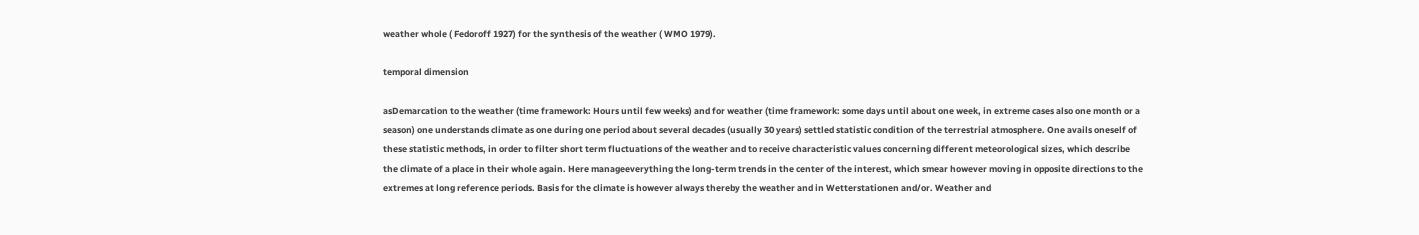weather whole ( Fedoroff 1927) for the synthesis of the weather ( WMO 1979).

temporal dimension

asDemarcation to the weather (time framework: Hours until few weeks) and for weather (time framework: some days until about one week, in extreme cases also one month or a season) one understands climate as one during one period about several decades (usually 30 years) settled statistic condition of the terrestrial atmosphere. One avails oneself of these statistic methods, in order to filter short term fluctuations of the weather and to receive characteristic values concerning different meteorological sizes, which describe the climate of a place in their whole again. Here manageeverything the long-term trends in the center of the interest, which smear however moving in opposite directions to the extremes at long reference periods. Basis for the climate is however always thereby the weather and in Wetterstationen and/or. Weather and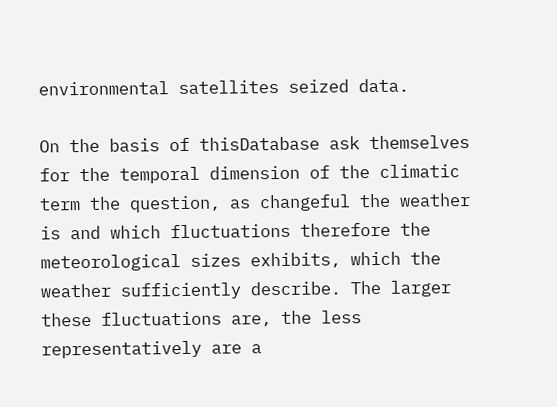environmental satellites seized data.

On the basis of thisDatabase ask themselves for the temporal dimension of the climatic term the question, as changeful the weather is and which fluctuations therefore the meteorological sizes exhibits, which the weather sufficiently describe. The larger these fluctuations are, the less representatively are a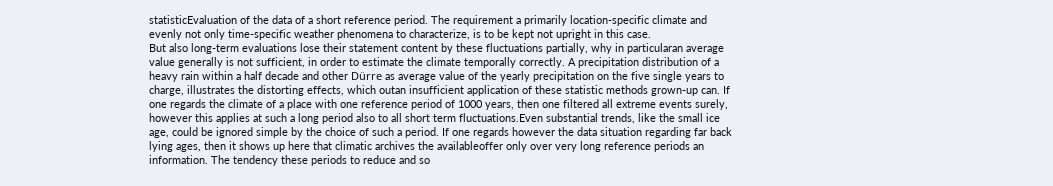statisticEvaluation of the data of a short reference period. The requirement a primarily location-specific climate and evenly not only time-specific weather phenomena to characterize, is to be kept not upright in this case.
But also long-term evaluations lose their statement content by these fluctuations partially, why in particularan average value generally is not sufficient, in order to estimate the climate temporally correctly. A precipitation distribution of a heavy rain within a half decade and other Dürre as average value of the yearly precipitation on the five single years to charge, illustrates the distorting effects, which outan insufficient application of these statistic methods grown-up can. If one regards the climate of a place with one reference period of 1000 years, then one filtered all extreme events surely, however this applies at such a long period also to all short term fluctuations.Even substantial trends, like the small ice age, could be ignored simple by the choice of such a period. If one regards however the data situation regarding far back lying ages, then it shows up here that climatic archives the availableoffer only over very long reference periods an information. The tendency these periods to reduce and so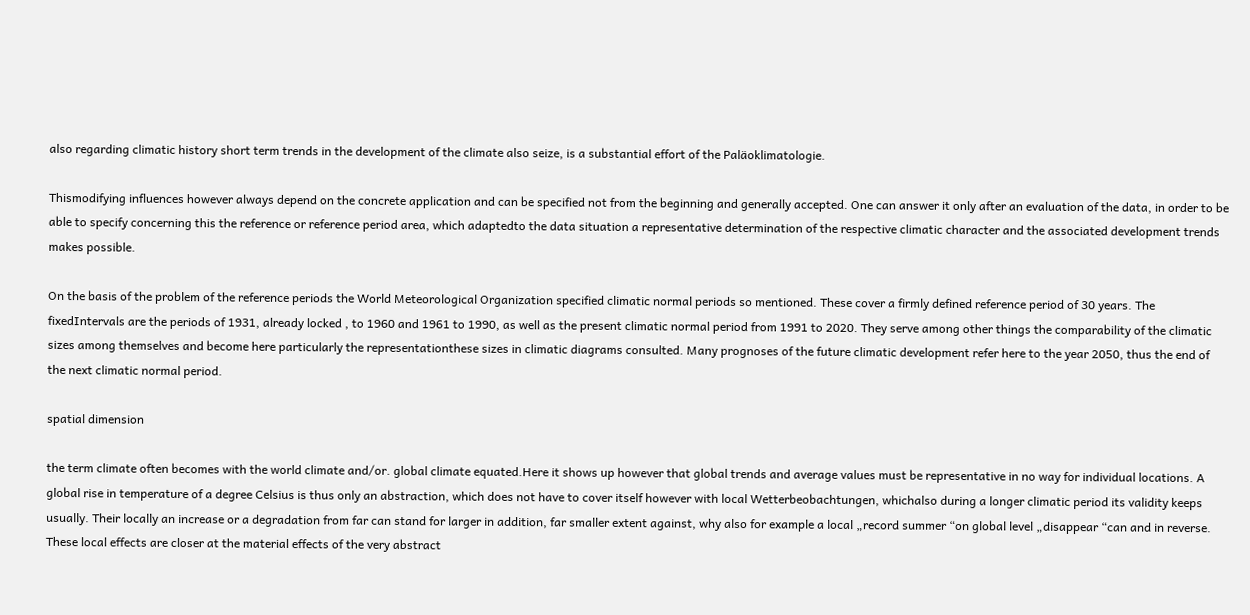also regarding climatic history short term trends in the development of the climate also seize, is a substantial effort of the Paläoklimatologie.

Thismodifying influences however always depend on the concrete application and can be specified not from the beginning and generally accepted. One can answer it only after an evaluation of the data, in order to be able to specify concerning this the reference or reference period area, which adaptedto the data situation a representative determination of the respective climatic character and the associated development trends makes possible.

On the basis of the problem of the reference periods the World Meteorological Organization specified climatic normal periods so mentioned. These cover a firmly defined reference period of 30 years. The fixedIntervals are the periods of 1931, already locked , to 1960 and 1961 to 1990, as well as the present climatic normal period from 1991 to 2020. They serve among other things the comparability of the climatic sizes among themselves and become here particularly the representationthese sizes in climatic diagrams consulted. Many prognoses of the future climatic development refer here to the year 2050, thus the end of the next climatic normal period.

spatial dimension

the term climate often becomes with the world climate and/or. global climate equated.Here it shows up however that global trends and average values must be representative in no way for individual locations. A global rise in temperature of a degree Celsius is thus only an abstraction, which does not have to cover itself however with local Wetterbeobachtungen, whichalso during a longer climatic period its validity keeps usually. Their locally an increase or a degradation from far can stand for larger in addition, far smaller extent against, why also for example a local „record summer “on global level „disappear “can and in reverse.
These local effects are closer at the material effects of the very abstract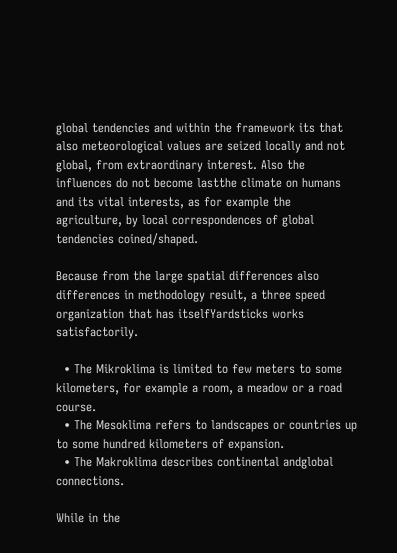global tendencies and within the framework its that also meteorological values are seized locally and not global, from extraordinary interest. Also the influences do not become lastthe climate on humans and its vital interests, as for example the agriculture, by local correspondences of global tendencies coined/shaped.

Because from the large spatial differences also differences in methodology result, a three speed organization that has itselfYardsticks works satisfactorily.

  • The Mikroklima is limited to few meters to some kilometers, for example a room, a meadow or a road course.
  • The Mesoklima refers to landscapes or countries up to some hundred kilometers of expansion.
  • The Makroklima describes continental andglobal connections.

While in the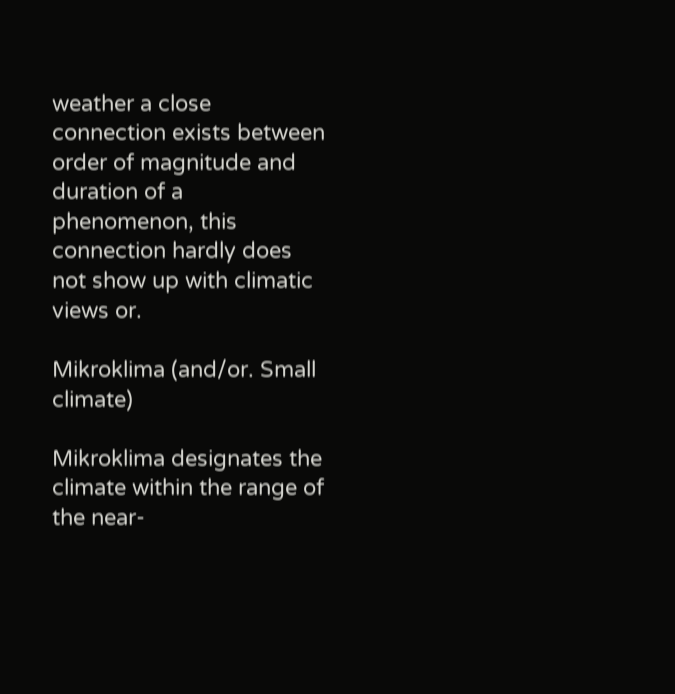weather a close connection exists between order of magnitude and duration of a phenomenon, this connection hardly does not show up with climatic views or.

Mikroklima (and/or. Small climate)

Mikroklima designates the climate within the range of the near-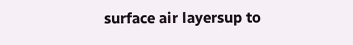surface air layersup to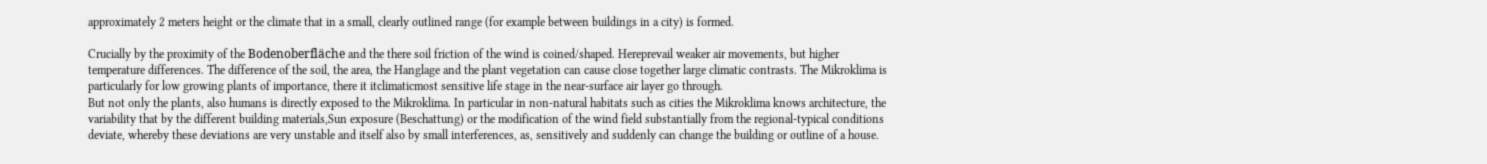approximately 2 meters height or the climate that in a small, clearly outlined range (for example between buildings in a city) is formed.

Crucially by the proximity of the Bodenoberfläche and the there soil friction of the wind is coined/shaped. Hereprevail weaker air movements, but higher temperature differences. The difference of the soil, the area, the Hanglage and the plant vegetation can cause close together large climatic contrasts. The Mikroklima is particularly for low growing plants of importance, there it itclimaticmost sensitive life stage in the near-surface air layer go through.
But not only the plants, also humans is directly exposed to the Mikroklima. In particular in non-natural habitats such as cities the Mikroklima knows architecture, the variability that by the different building materials,Sun exposure (Beschattung) or the modification of the wind field substantially from the regional-typical conditions deviate, whereby these deviations are very unstable and itself also by small interferences, as, sensitively and suddenly can change the building or outline of a house.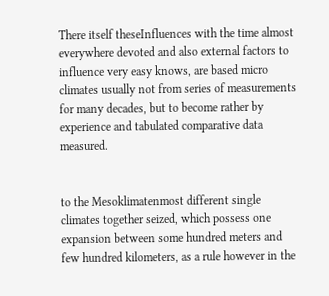There itself theseInfluences with the time almost everywhere devoted and also external factors to influence very easy knows, are based micro climates usually not from series of measurements for many decades, but to become rather by experience and tabulated comparative data measured.


to the Mesoklimatenmost different single climates together seized, which possess one expansion between some hundred meters and few hundred kilometers, as a rule however in the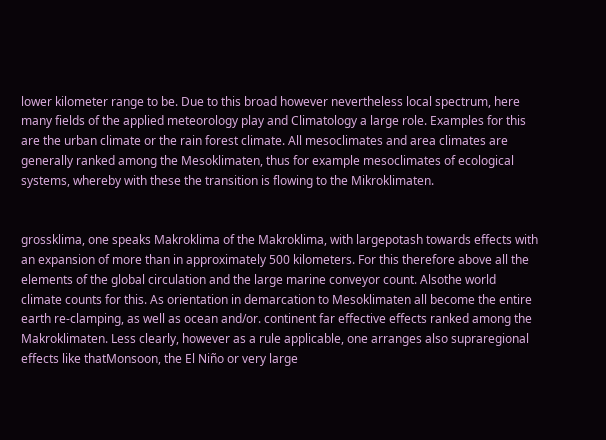lower kilometer range to be. Due to this broad however nevertheless local spectrum, here many fields of the applied meteorology play and Climatology a large role. Examples for this are the urban climate or the rain forest climate. All mesoclimates and area climates are generally ranked among the Mesoklimaten, thus for example mesoclimates of ecological systems, whereby with these the transition is flowing to the Mikroklimaten.


grossklima, one speaks Makroklima of the Makroklima, with largepotash towards effects with an expansion of more than in approximately 500 kilometers. For this therefore above all the elements of the global circulation and the large marine conveyor count. Alsothe world climate counts for this. As orientation in demarcation to Mesoklimaten all become the entire earth re-clamping, as well as ocean and/or. continent far effective effects ranked among the Makroklimaten. Less clearly, however as a rule applicable, one arranges also supraregional effects like thatMonsoon, the El Niño or very large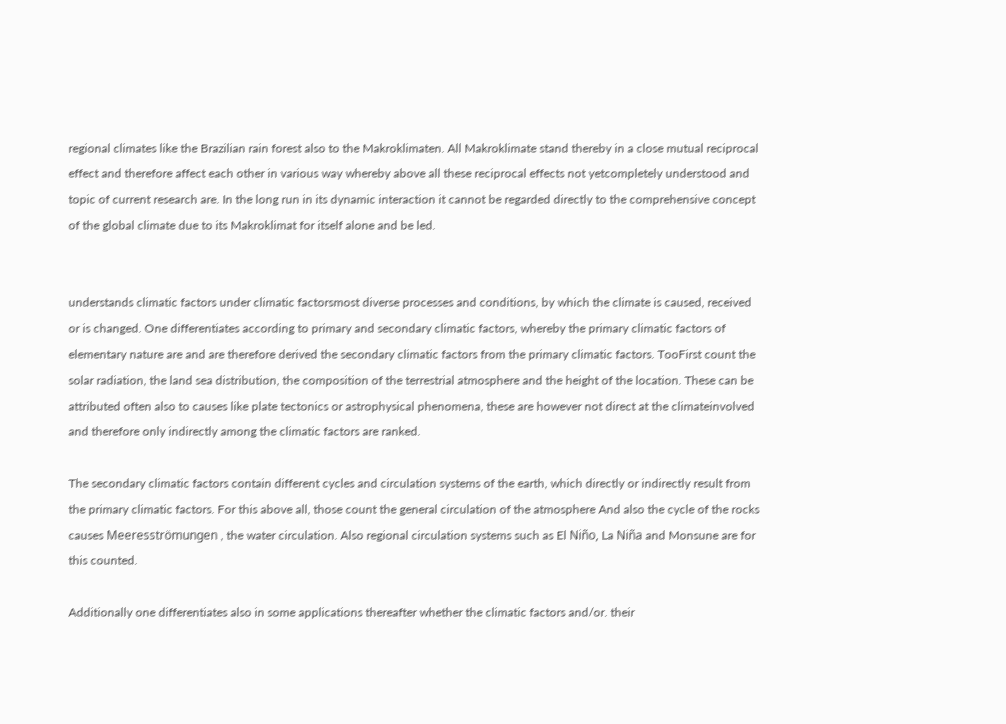regional climates like the Brazilian rain forest also to the Makroklimaten. All Makroklimate stand thereby in a close mutual reciprocal effect and therefore affect each other in various way whereby above all these reciprocal effects not yetcompletely understood and topic of current research are. In the long run in its dynamic interaction it cannot be regarded directly to the comprehensive concept of the global climate due to its Makroklimat for itself alone and be led.


understands climatic factors under climatic factorsmost diverse processes and conditions, by which the climate is caused, received or is changed. One differentiates according to primary and secondary climatic factors, whereby the primary climatic factors of elementary nature are and are therefore derived the secondary climatic factors from the primary climatic factors. TooFirst count the solar radiation, the land sea distribution, the composition of the terrestrial atmosphere and the height of the location. These can be attributed often also to causes like plate tectonics or astrophysical phenomena, these are however not direct at the climateinvolved and therefore only indirectly among the climatic factors are ranked.

The secondary climatic factors contain different cycles and circulation systems of the earth, which directly or indirectly result from the primary climatic factors. For this above all, those count the general circulation of the atmosphere And also the cycle of the rocks causes Meeresströmungen , the water circulation. Also regional circulation systems such as El Niño, La Niña and Monsune are for this counted.

Additionally one differentiates also in some applications thereafter whether the climatic factors and/or. their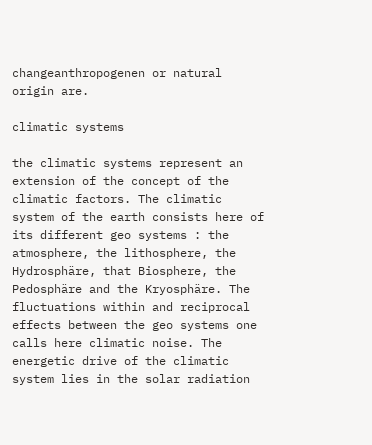changeanthropogenen or natural origin are.

climatic systems

the climatic systems represent an extension of the concept of the climatic factors. The climatic system of the earth consists here of its different geo systems : the atmosphere, the lithosphere, the Hydrosphäre, that Biosphere, the Pedosphäre and the Kryosphäre. The fluctuations within and reciprocal effects between the geo systems one calls here climatic noise. The energetic drive of the climatic system lies in the solar radiation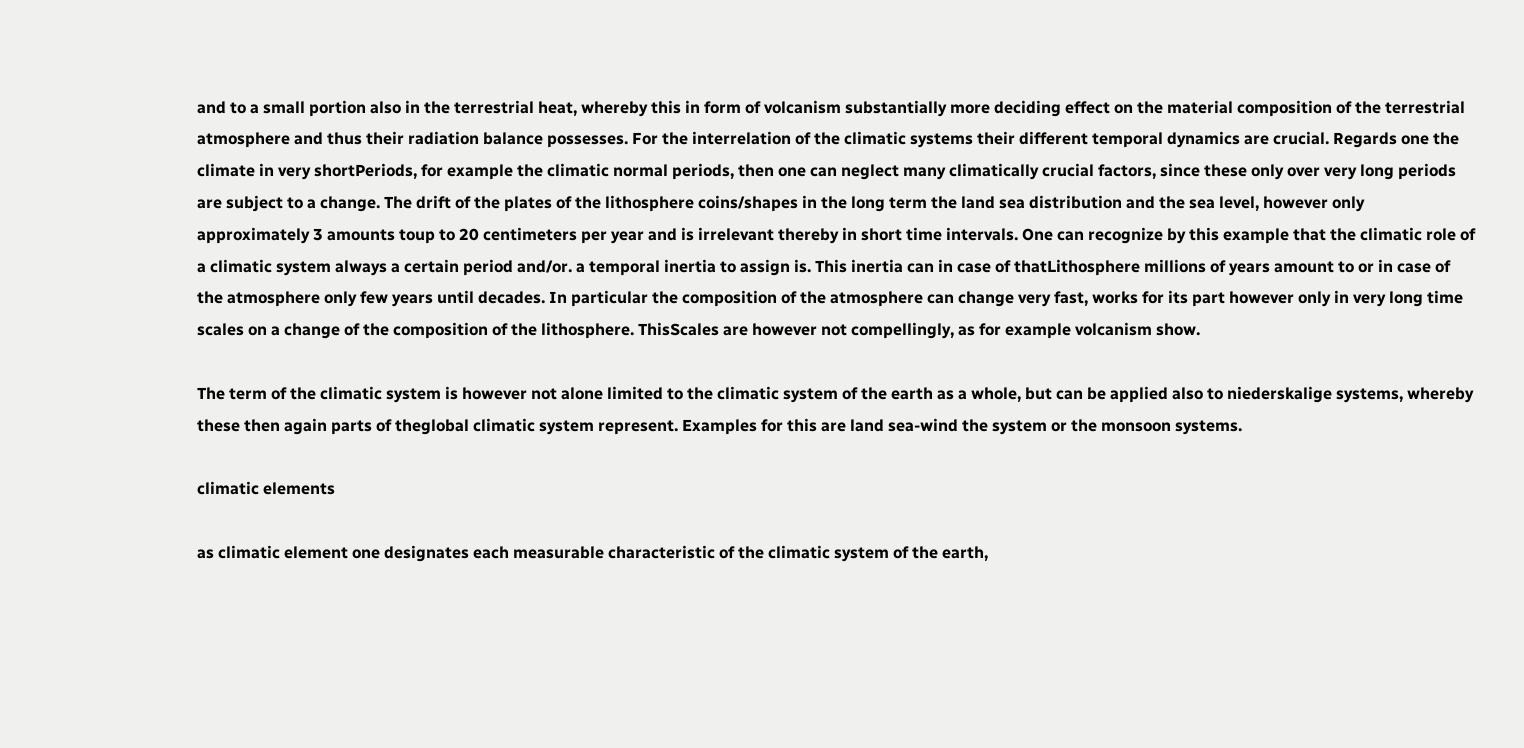and to a small portion also in the terrestrial heat, whereby this in form of volcanism substantially more deciding effect on the material composition of the terrestrial atmosphere and thus their radiation balance possesses. For the interrelation of the climatic systems their different temporal dynamics are crucial. Regards one the climate in very shortPeriods, for example the climatic normal periods, then one can neglect many climatically crucial factors, since these only over very long periods are subject to a change. The drift of the plates of the lithosphere coins/shapes in the long term the land sea distribution and the sea level, however only approximately 3 amounts toup to 20 centimeters per year and is irrelevant thereby in short time intervals. One can recognize by this example that the climatic role of a climatic system always a certain period and/or. a temporal inertia to assign is. This inertia can in case of thatLithosphere millions of years amount to or in case of the atmosphere only few years until decades. In particular the composition of the atmosphere can change very fast, works for its part however only in very long time scales on a change of the composition of the lithosphere. ThisScales are however not compellingly, as for example volcanism show.

The term of the climatic system is however not alone limited to the climatic system of the earth as a whole, but can be applied also to niederskalige systems, whereby these then again parts of theglobal climatic system represent. Examples for this are land sea-wind the system or the monsoon systems.

climatic elements

as climatic element one designates each measurable characteristic of the climatic system of the earth,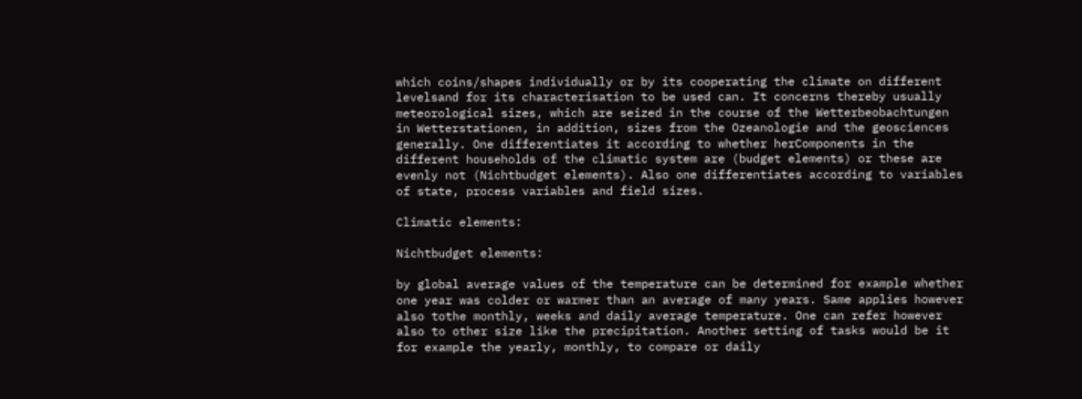which coins/shapes individually or by its cooperating the climate on different levelsand for its characterisation to be used can. It concerns thereby usually meteorological sizes, which are seized in the course of the Wetterbeobachtungen in Wetterstationen, in addition, sizes from the Ozeanologie and the geosciences generally. One differentiates it according to whether herComponents in the different households of the climatic system are (budget elements) or these are evenly not (Nichtbudget elements). Also one differentiates according to variables of state, process variables and field sizes.

Climatic elements:

Nichtbudget elements:

by global average values of the temperature can be determined for example whether one year was colder or warmer than an average of many years. Same applies however also tothe monthly, weeks and daily average temperature. One can refer however also to other size like the precipitation. Another setting of tasks would be it for example the yearly, monthly, to compare or daily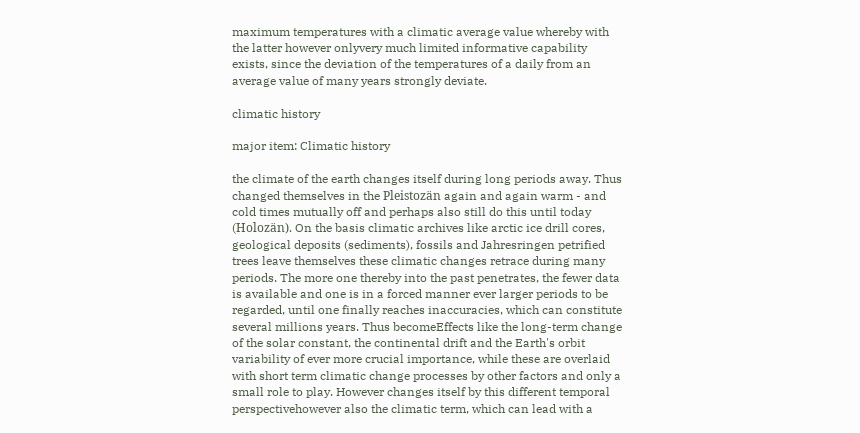maximum temperatures with a climatic average value whereby with the latter however onlyvery much limited informative capability exists, since the deviation of the temperatures of a daily from an average value of many years strongly deviate.

climatic history

major item: Climatic history

the climate of the earth changes itself during long periods away. Thus changed themselves in the Pleistozän again and again warm - and cold times mutually off and perhaps also still do this until today (Holozän). On the basis climatic archives like arctic ice drill cores, geological deposits (sediments), fossils and Jahresringen petrified trees leave themselves these climatic changes retrace during many periods. The more one thereby into the past penetrates, the fewer data is available and one is in a forced manner ever larger periods to be regarded, until one finally reaches inaccuracies, which can constitute several millions years. Thus becomeEffects like the long-term change of the solar constant, the continental drift and the Earth's orbit variability of ever more crucial importance, while these are overlaid with short term climatic change processes by other factors and only a small role to play. However changes itself by this different temporal perspectivehowever also the climatic term, which can lead with a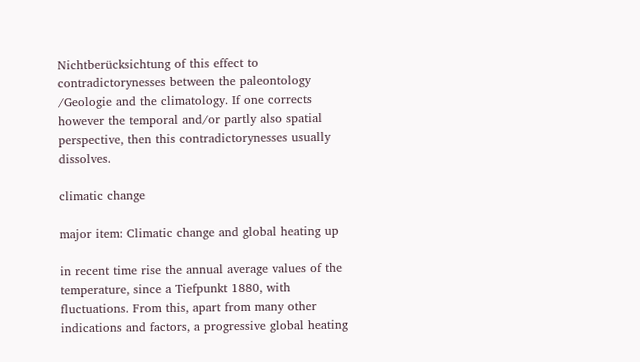Nichtberücksichtung of this effect to contradictorynesses between the paleontology /Geologie and the climatology. If one corrects however the temporal and/or partly also spatial perspective, then this contradictorynesses usually dissolves.

climatic change

major item: Climatic change and global heating up

in recent time rise the annual average values of the temperature, since a Tiefpunkt 1880, with fluctuations. From this, apart from many other indications and factors, a progressive global heating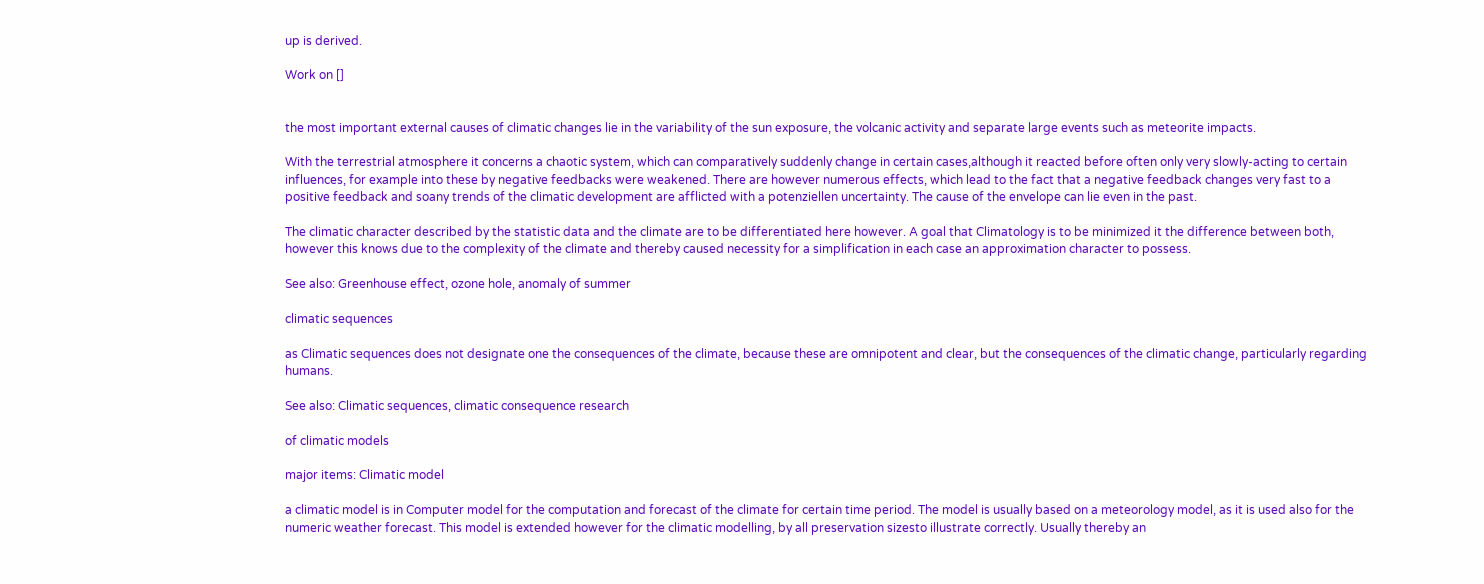up is derived.

Work on []


the most important external causes of climatic changes lie in the variability of the sun exposure, the volcanic activity and separate large events such as meteorite impacts.

With the terrestrial atmosphere it concerns a chaotic system, which can comparatively suddenly change in certain cases,although it reacted before often only very slowly-acting to certain influences, for example into these by negative feedbacks were weakened. There are however numerous effects, which lead to the fact that a negative feedback changes very fast to a positive feedback and soany trends of the climatic development are afflicted with a potenziellen uncertainty. The cause of the envelope can lie even in the past.

The climatic character described by the statistic data and the climate are to be differentiated here however. A goal that Climatology is to be minimized it the difference between both, however this knows due to the complexity of the climate and thereby caused necessity for a simplification in each case an approximation character to possess.

See also: Greenhouse effect, ozone hole, anomaly of summer

climatic sequences

as Climatic sequences does not designate one the consequences of the climate, because these are omnipotent and clear, but the consequences of the climatic change, particularly regarding humans.

See also: Climatic sequences, climatic consequence research

of climatic models

major items: Climatic model

a climatic model is in Computer model for the computation and forecast of the climate for certain time period. The model is usually based on a meteorology model, as it is used also for the numeric weather forecast. This model is extended however for the climatic modelling, by all preservation sizesto illustrate correctly. Usually thereby an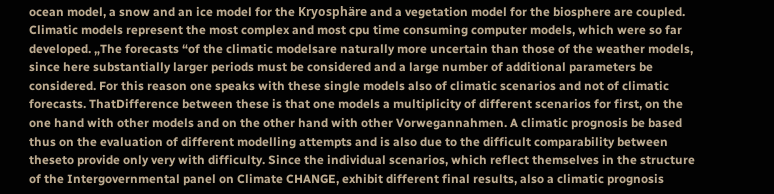ocean model, a snow and an ice model for the Kryosphäre and a vegetation model for the biosphere are coupled. Climatic models represent the most complex and most cpu time consuming computer models, which were so far developed. „The forecasts “of the climatic modelsare naturally more uncertain than those of the weather models, since here substantially larger periods must be considered and a large number of additional parameters be considered. For this reason one speaks with these single models also of climatic scenarios and not of climatic forecasts. ThatDifference between these is that one models a multiplicity of different scenarios for first, on the one hand with other models and on the other hand with other Vorwegannahmen. A climatic prognosis be based thus on the evaluation of different modelling attempts and is also due to the difficult comparability between theseto provide only very with difficulty. Since the individual scenarios, which reflect themselves in the structure of the Intergovernmental panel on Climate CHANGE, exhibit different final results, also a climatic prognosis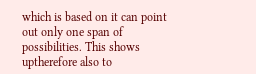which is based on it can point out only one span of possibilities. This shows uptherefore also to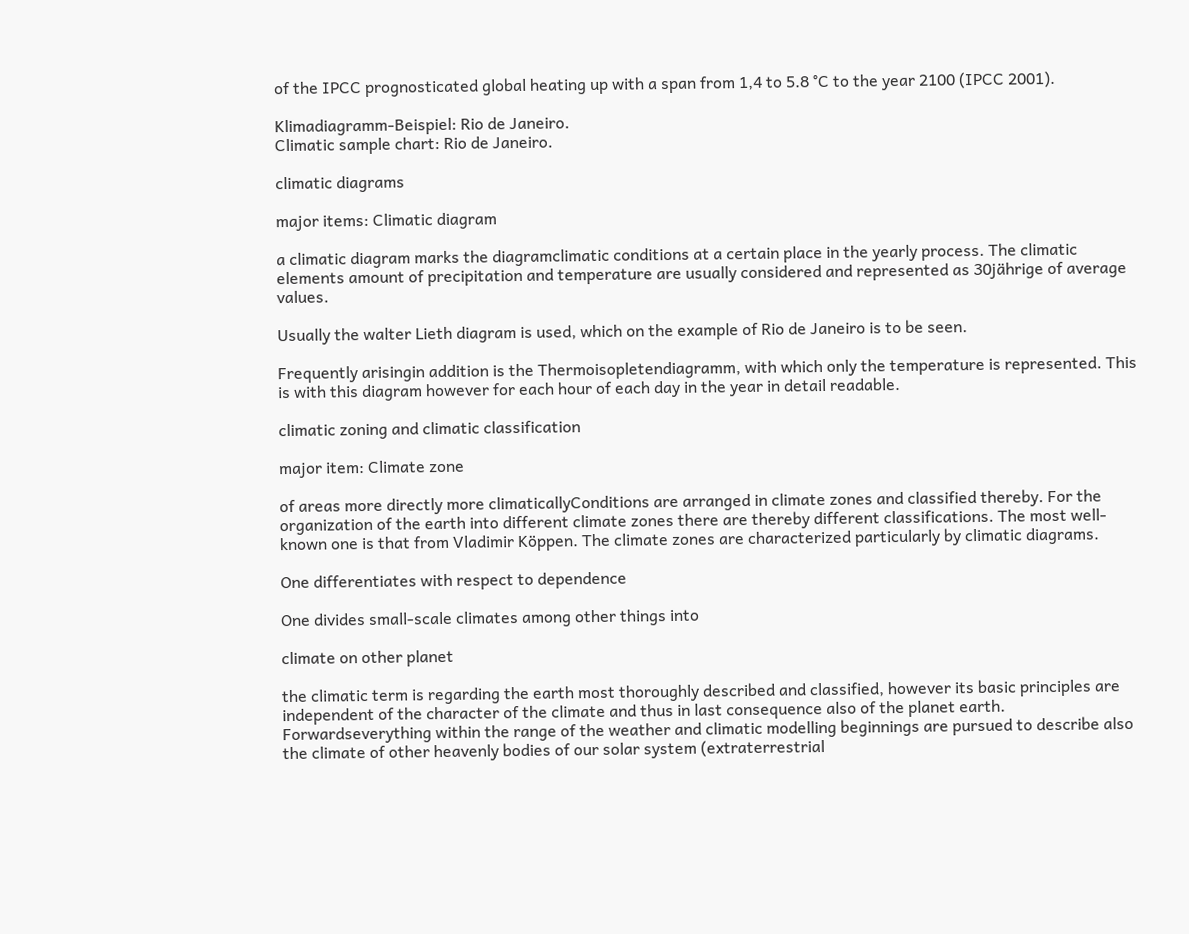of the IPCC prognosticated global heating up with a span from 1,4 to 5.8 °C to the year 2100 (IPCC 2001).

Klimadiagramm-Beispiel: Rio de Janeiro.
Climatic sample chart: Rio de Janeiro.

climatic diagrams

major items: Climatic diagram

a climatic diagram marks the diagramclimatic conditions at a certain place in the yearly process. The climatic elements amount of precipitation and temperature are usually considered and represented as 30jährige of average values.

Usually the walter Lieth diagram is used, which on the example of Rio de Janeiro is to be seen.

Frequently arisingin addition is the Thermoisopletendiagramm, with which only the temperature is represented. This is with this diagram however for each hour of each day in the year in detail readable.

climatic zoning and climatic classification

major item: Climate zone

of areas more directly more climaticallyConditions are arranged in climate zones and classified thereby. For the organization of the earth into different climate zones there are thereby different classifications. The most well-known one is that from Vladimir Köppen. The climate zones are characterized particularly by climatic diagrams.

One differentiates with respect to dependence

One divides small-scale climates among other things into

climate on other planet

the climatic term is regarding the earth most thoroughly described and classified, however its basic principles are independent of the character of the climate and thus in last consequence also of the planet earth. Forwardseverything within the range of the weather and climatic modelling beginnings are pursued to describe also the climate of other heavenly bodies of our solar system (extraterrestrial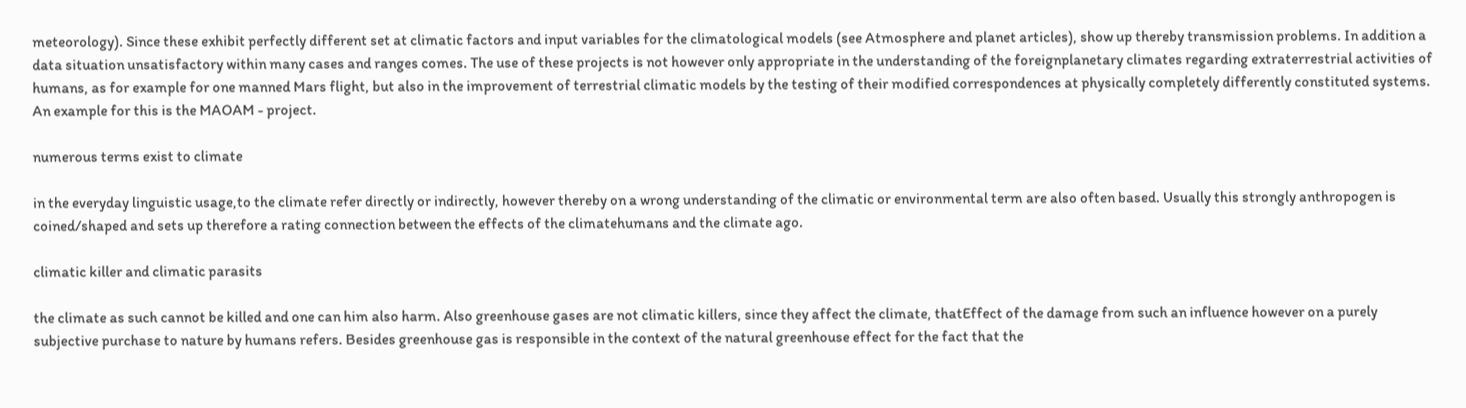meteorology). Since these exhibit perfectly different set at climatic factors and input variables for the climatological models (see Atmosphere and planet articles), show up thereby transmission problems. In addition a data situation unsatisfactory within many cases and ranges comes. The use of these projects is not however only appropriate in the understanding of the foreignplanetary climates regarding extraterrestrial activities of humans, as for example for one manned Mars flight, but also in the improvement of terrestrial climatic models by the testing of their modified correspondences at physically completely differently constituted systems. An example for this is the MAOAM - project.

numerous terms exist to climate

in the everyday linguistic usage,to the climate refer directly or indirectly, however thereby on a wrong understanding of the climatic or environmental term are also often based. Usually this strongly anthropogen is coined/shaped and sets up therefore a rating connection between the effects of the climatehumans and the climate ago.

climatic killer and climatic parasits

the climate as such cannot be killed and one can him also harm. Also greenhouse gases are not climatic killers, since they affect the climate, thatEffect of the damage from such an influence however on a purely subjective purchase to nature by humans refers. Besides greenhouse gas is responsible in the context of the natural greenhouse effect for the fact that the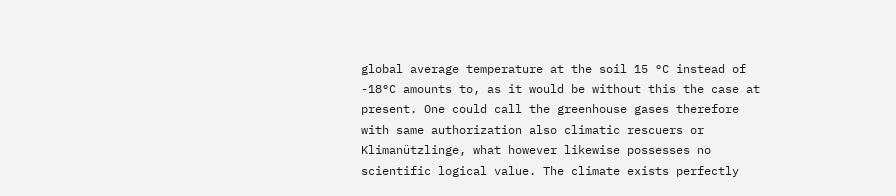global average temperature at the soil 15 °C instead of -18°C amounts to, as it would be without this the case at present. One could call the greenhouse gases therefore with same authorization also climatic rescuers or Klimanützlinge, what however likewise possesses no scientific logical value. The climate exists perfectly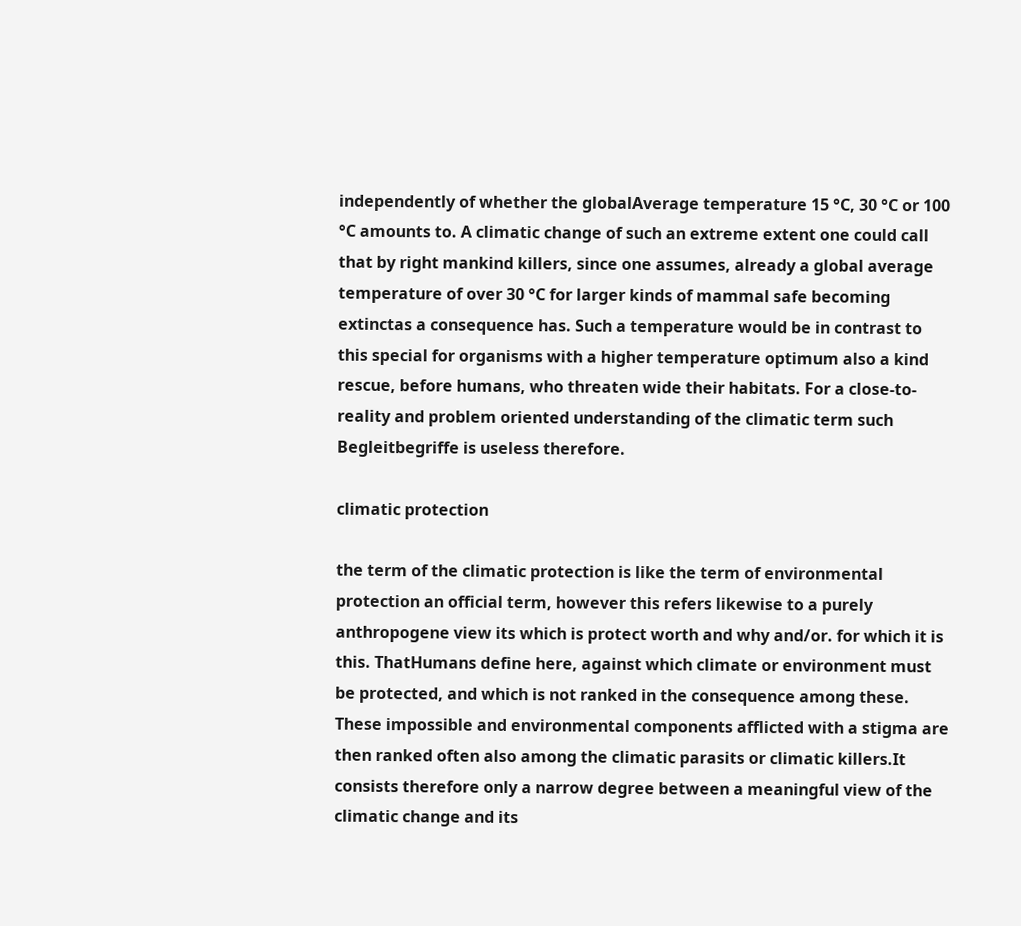independently of whether the globalAverage temperature 15 °C, 30 °C or 100 °C amounts to. A climatic change of such an extreme extent one could call that by right mankind killers, since one assumes, already a global average temperature of over 30 °C for larger kinds of mammal safe becoming extinctas a consequence has. Such a temperature would be in contrast to this special for organisms with a higher temperature optimum also a kind rescue, before humans, who threaten wide their habitats. For a close-to-reality and problem oriented understanding of the climatic term such Begleitbegriffe is useless therefore.

climatic protection

the term of the climatic protection is like the term of environmental protection an official term, however this refers likewise to a purely anthropogene view its which is protect worth and why and/or. for which it is this. ThatHumans define here, against which climate or environment must be protected, and which is not ranked in the consequence among these. These impossible and environmental components afflicted with a stigma are then ranked often also among the climatic parasits or climatic killers.It consists therefore only a narrow degree between a meaningful view of the climatic change and its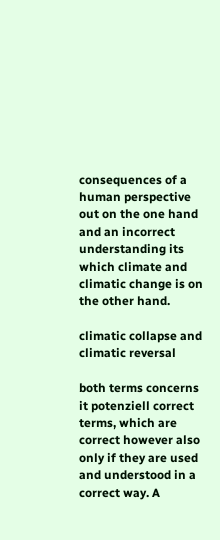consequences of a human perspective out on the one hand and an incorrect understanding its which climate and climatic change is on the other hand.

climatic collapse and climatic reversal

both terms concerns it potenziell correct terms, which are correct however also only if they are used and understood in a correct way. A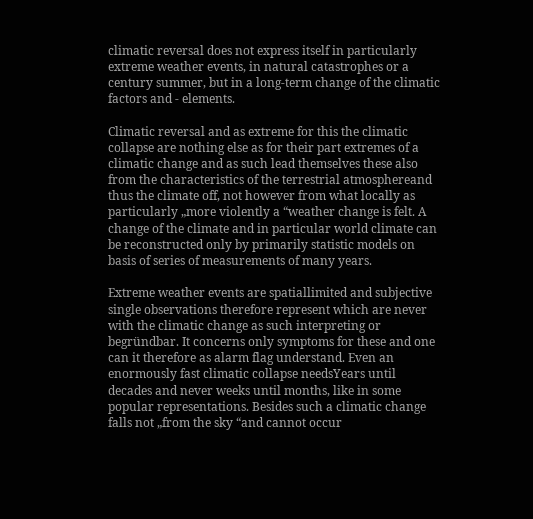climatic reversal does not express itself in particularly extreme weather events, in natural catastrophes or a century summer, but in a long-term change of the climatic factors and - elements.

Climatic reversal and as extreme for this the climatic collapse are nothing else as for their part extremes of a climatic change and as such lead themselves these also from the characteristics of the terrestrial atmosphereand thus the climate off, not however from what locally as particularly „more violently a “weather change is felt. A change of the climate and in particular world climate can be reconstructed only by primarily statistic models on basis of series of measurements of many years.

Extreme weather events are spatiallimited and subjective single observations therefore represent which are never with the climatic change as such interpreting or begründbar. It concerns only symptoms for these and one can it therefore as alarm flag understand. Even an enormously fast climatic collapse needsYears until decades and never weeks until months, like in some popular representations. Besides such a climatic change falls not „from the sky “and cannot occur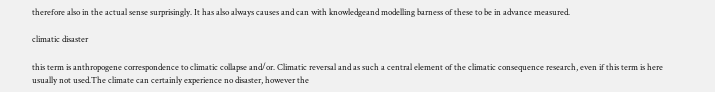therefore also in the actual sense surprisingly. It has also always causes and can with knowledgeand modelling barness of these to be in advance measured.

climatic disaster

this term is anthropogene correspondence to climatic collapse and/or. Climatic reversal and as such a central element of the climatic consequence research, even if this term is here usually not used.The climate can certainly experience no disaster, however the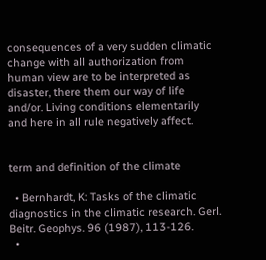consequences of a very sudden climatic change with all authorization from human view are to be interpreted as disaster, there them our way of life and/or. Living conditions elementarily and here in all rule negatively affect.


term and definition of the climate

  • Bernhardt, K: Tasks of the climatic diagnostics in the climatic research. Gerl. Beitr. Geophys. 96 (1987), 113-126.
  •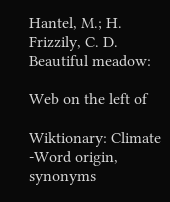Hantel, M.; H. Frizzily, C. D. Beautiful meadow:

Web on the left of

Wiktionary: Climate -Word origin, synonyms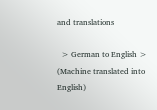and translations

  > German to English > (Machine translated into English)